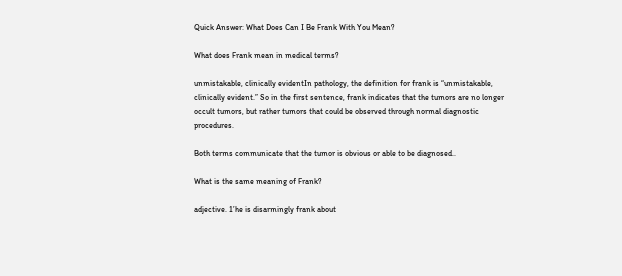Quick Answer: What Does Can I Be Frank With You Mean?

What does Frank mean in medical terms?

unmistakable, clinically evidentIn pathology, the definition for frank is “unmistakable, clinically evident.” So in the first sentence, frank indicates that the tumors are no longer occult tumors, but rather tumors that could be observed through normal diagnostic procedures.

Both terms communicate that the tumor is obvious or able to be diagnosed..

What is the same meaning of Frank?

adjective. 1’he is disarmingly frank about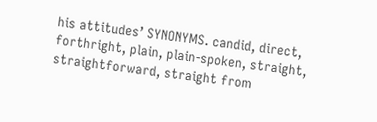his attitudes’ SYNONYMS. candid, direct, forthright, plain, plain-spoken, straight, straightforward, straight from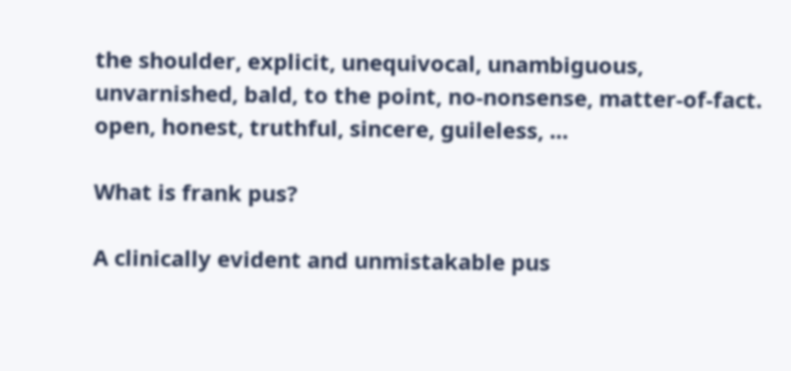the shoulder, explicit, unequivocal, unambiguous, unvarnished, bald, to the point, no-nonsense, matter-of-fact. open, honest, truthful, sincere, guileless, …

What is frank pus?

A clinically evident and unmistakable pus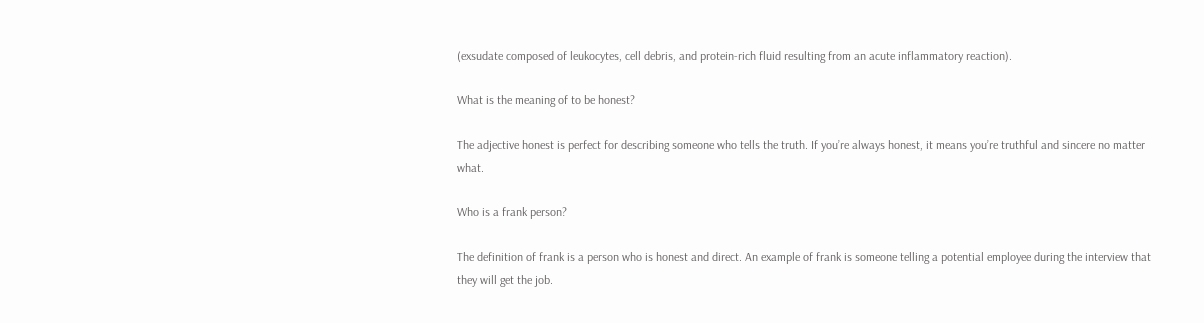(exsudate composed of leukocytes, cell debris, and protein-rich fluid resulting from an acute inflammatory reaction).

What is the meaning of to be honest?

The adjective honest is perfect for describing someone who tells the truth. If you’re always honest, it means you’re truthful and sincere no matter what.

Who is a frank person?

The definition of frank is a person who is honest and direct. An example of frank is someone telling a potential employee during the interview that they will get the job.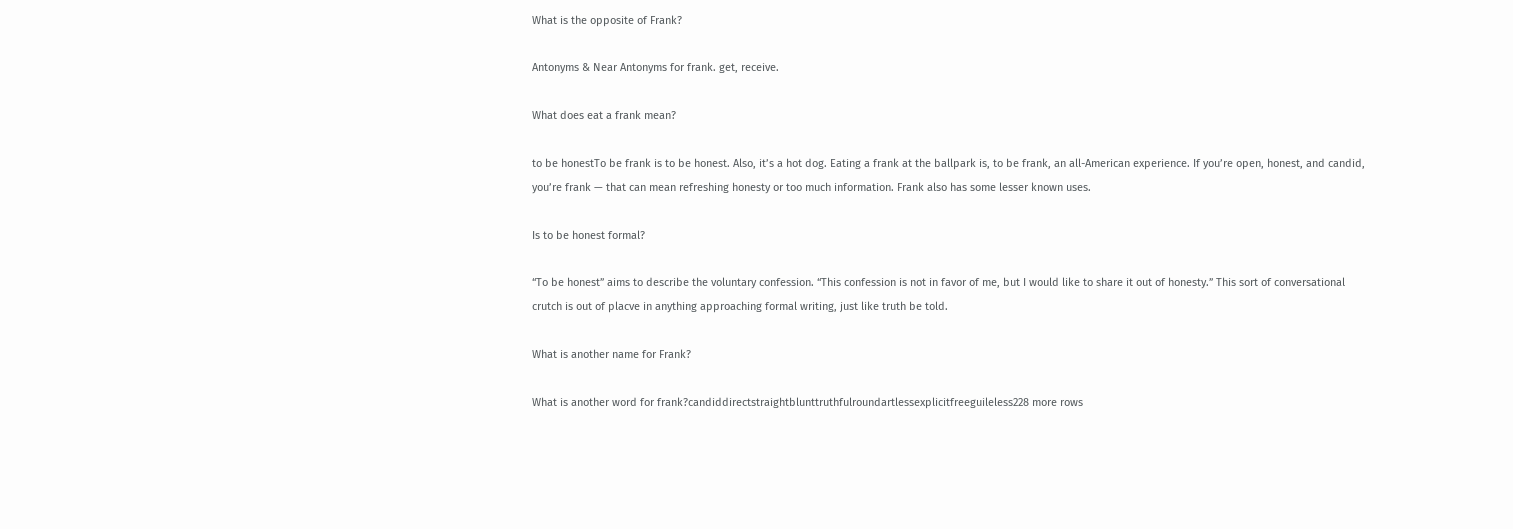What is the opposite of Frank?

Antonyms & Near Antonyms for frank. get, receive.

What does eat a frank mean?

to be honestTo be frank is to be honest. Also, it’s a hot dog. Eating a frank at the ballpark is, to be frank, an all-American experience. If you’re open, honest, and candid, you’re frank — that can mean refreshing honesty or too much information. Frank also has some lesser known uses.

Is to be honest formal?

“To be honest” aims to describe the voluntary confession. “This confession is not in favor of me, but I would like to share it out of honesty.” This sort of conversational crutch is out of placve in anything approaching formal writing, just like truth be told.

What is another name for Frank?

What is another word for frank?candiddirectstraightblunttruthfulroundartlessexplicitfreeguileless228 more rows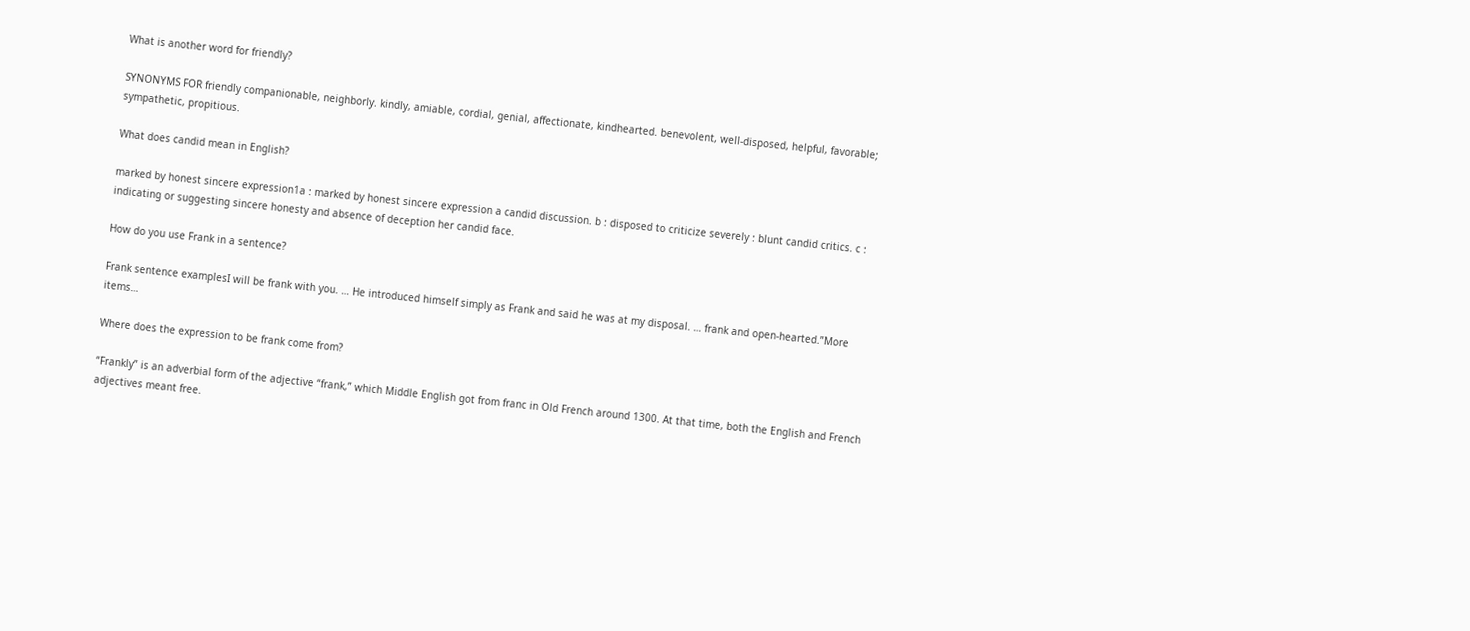What is another word for friendly?

SYNONYMS FOR friendly companionable, neighborly. kindly, amiable, cordial, genial, affectionate, kindhearted. benevolent, well-disposed, helpful, favorable; sympathetic, propitious.

What does candid mean in English?

marked by honest sincere expression1a : marked by honest sincere expression a candid discussion. b : disposed to criticize severely : blunt candid critics. c : indicating or suggesting sincere honesty and absence of deception her candid face.

How do you use Frank in a sentence?

Frank sentence examplesI will be frank with you. … He introduced himself simply as Frank and said he was at my disposal. … frank and open-hearted.”More items…

Where does the expression to be frank come from?

“Frankly” is an adverbial form of the adjective “frank,” which Middle English got from franc in Old French around 1300. At that time, both the English and French adjectives meant free.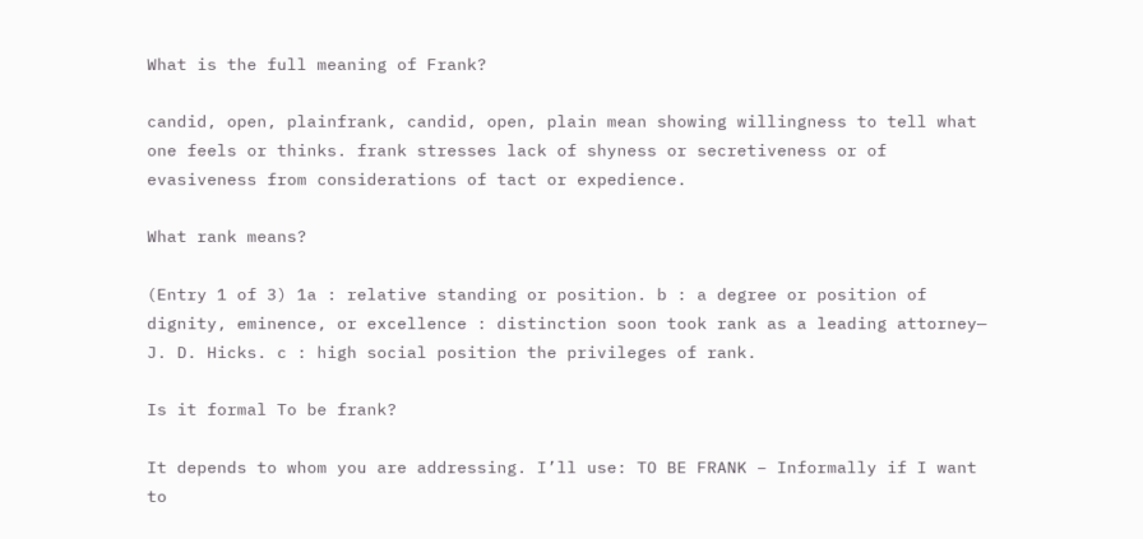What is the full meaning of Frank?

candid, open, plainfrank, candid, open, plain mean showing willingness to tell what one feels or thinks. frank stresses lack of shyness or secretiveness or of evasiveness from considerations of tact or expedience.

What rank means?

(Entry 1 of 3) 1a : relative standing or position. b : a degree or position of dignity, eminence, or excellence : distinction soon took rank as a leading attorney— J. D. Hicks. c : high social position the privileges of rank.

Is it formal To be frank?

It depends to whom you are addressing. I’ll use: TO BE FRANK – Informally if I want to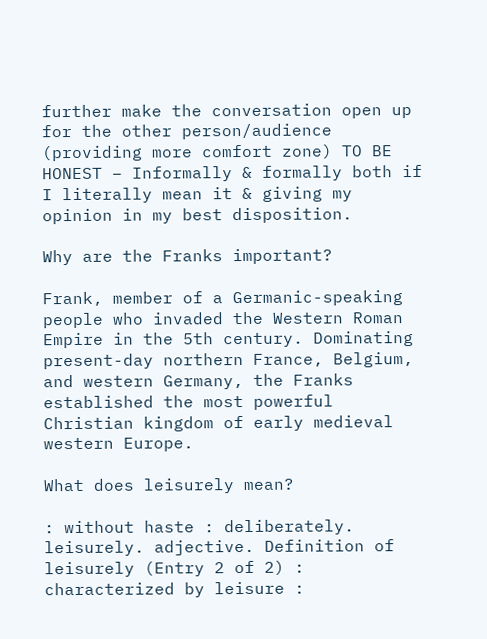further make the conversation open up for the other person/audience (providing more comfort zone) TO BE HONEST – Informally & formally both if I literally mean it & giving my opinion in my best disposition.

Why are the Franks important?

Frank, member of a Germanic-speaking people who invaded the Western Roman Empire in the 5th century. Dominating present-day northern France, Belgium, and western Germany, the Franks established the most powerful Christian kingdom of early medieval western Europe.

What does leisurely mean?

: without haste : deliberately. leisurely. adjective. Definition of leisurely (Entry 2 of 2) : characterized by leisure :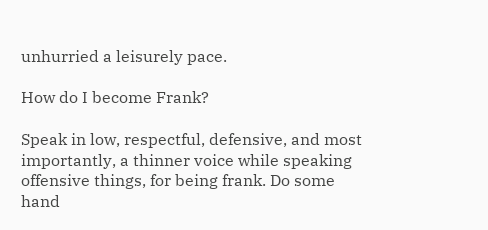unhurried a leisurely pace.

How do I become Frank?

Speak in low, respectful, defensive, and most importantly, a thinner voice while speaking offensive things, for being frank. Do some hand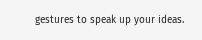gestures to speak up your ideas.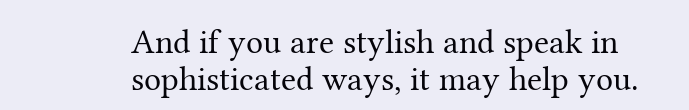And if you are stylish and speak in sophisticated ways, it may help you.